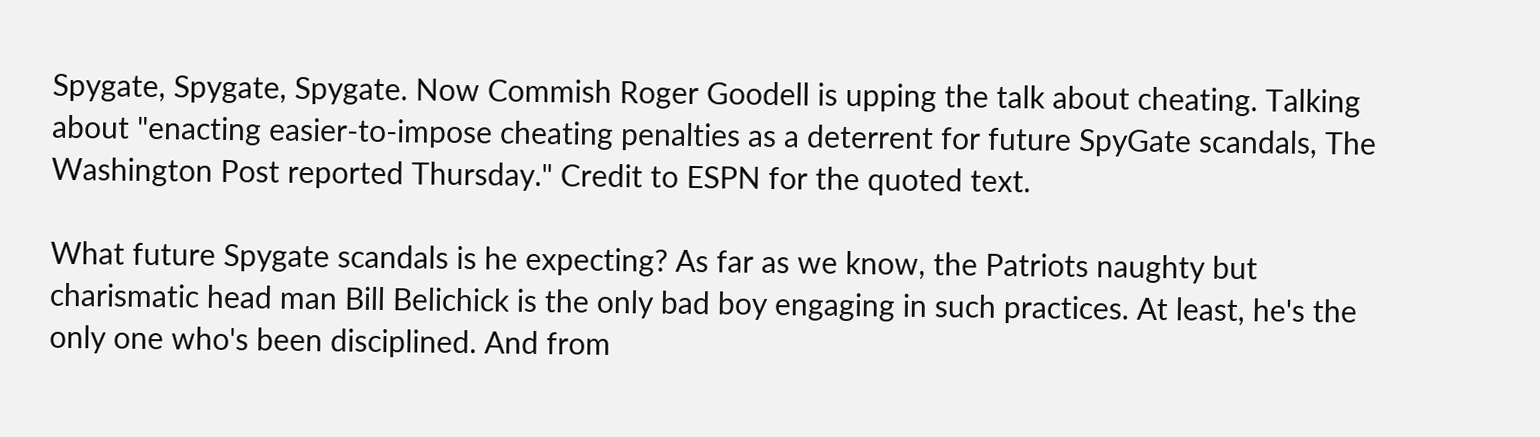Spygate, Spygate, Spygate. Now Commish Roger Goodell is upping the talk about cheating. Talking about "enacting easier-to-impose cheating penalties as a deterrent for future SpyGate scandals, The Washington Post reported Thursday." Credit to ESPN for the quoted text.

What future Spygate scandals is he expecting? As far as we know, the Patriots naughty but charismatic head man Bill Belichick is the only bad boy engaging in such practices. At least, he's the only one who's been disciplined. And from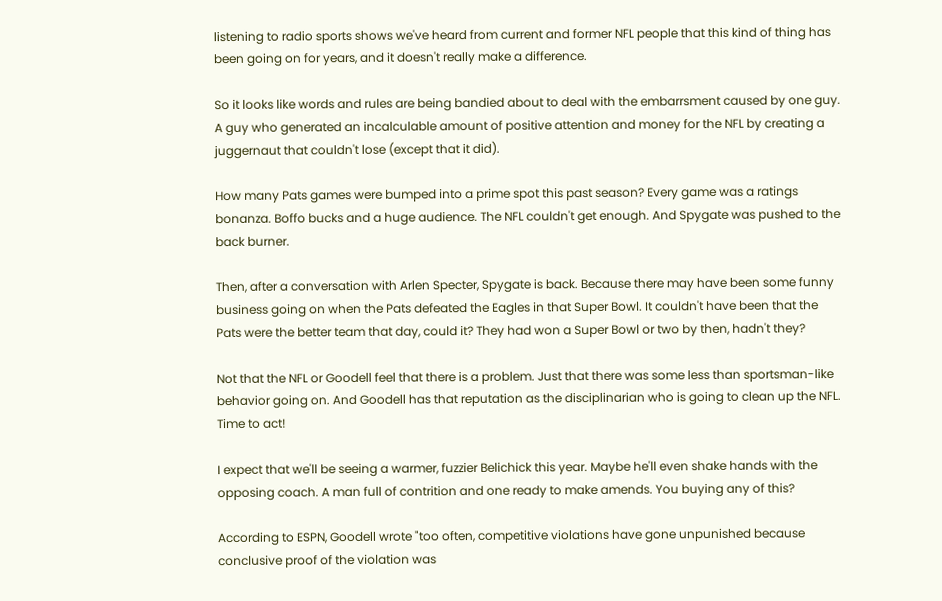listening to radio sports shows we've heard from current and former NFL people that this kind of thing has been going on for years, and it doesn't really make a difference.

So it looks like words and rules are being bandied about to deal with the embarrsment caused by one guy. A guy who generated an incalculable amount of positive attention and money for the NFL by creating a juggernaut that couldn't lose (except that it did).

How many Pats games were bumped into a prime spot this past season? Every game was a ratings bonanza. Boffo bucks and a huge audience. The NFL couldn't get enough. And Spygate was pushed to the back burner.

Then, after a conversation with Arlen Specter, Spygate is back. Because there may have been some funny business going on when the Pats defeated the Eagles in that Super Bowl. It couldn't have been that the Pats were the better team that day, could it? They had won a Super Bowl or two by then, hadn't they?

Not that the NFL or Goodell feel that there is a problem. Just that there was some less than sportsman-like behavior going on. And Goodell has that reputation as the disciplinarian who is going to clean up the NFL. Time to act!

I expect that we'll be seeing a warmer, fuzzier Belichick this year. Maybe he'll even shake hands with the opposing coach. A man full of contrition and one ready to make amends. You buying any of this?

According to ESPN, Goodell wrote "too often, competitive violations have gone unpunished because conclusive proof of the violation was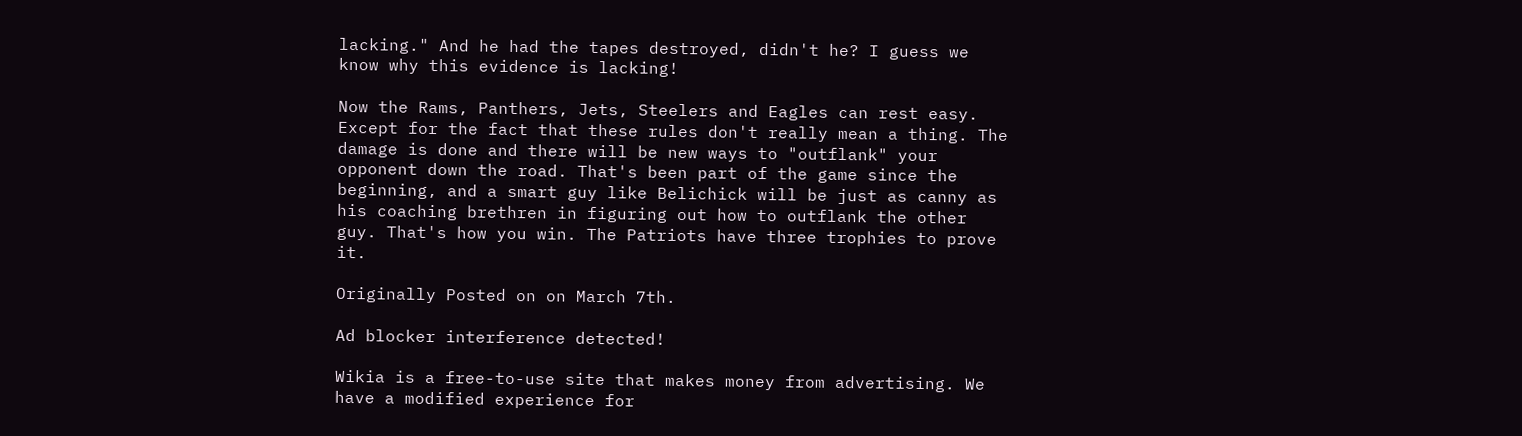lacking." And he had the tapes destroyed, didn't he? I guess we know why this evidence is lacking!

Now the Rams, Panthers, Jets, Steelers and Eagles can rest easy. Except for the fact that these rules don't really mean a thing. The damage is done and there will be new ways to "outflank" your opponent down the road. That's been part of the game since the beginning, and a smart guy like Belichick will be just as canny as his coaching brethren in figuring out how to outflank the other guy. That's how you win. The Patriots have three trophies to prove it.

Originally Posted on on March 7th.

Ad blocker interference detected!

Wikia is a free-to-use site that makes money from advertising. We have a modified experience for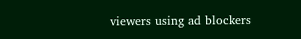viewers using ad blockers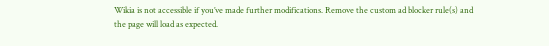Wikia is not accessible if you’ve made further modifications. Remove the custom ad blocker rule(s) and the page will load as expected.